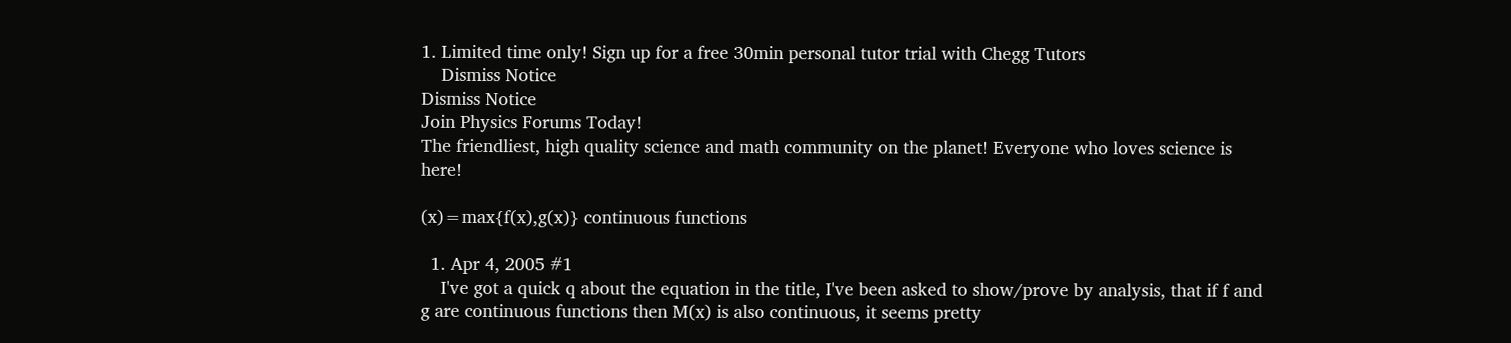1. Limited time only! Sign up for a free 30min personal tutor trial with Chegg Tutors
    Dismiss Notice
Dismiss Notice
Join Physics Forums Today!
The friendliest, high quality science and math community on the planet! Everyone who loves science is here!

(x)=max{f(x),g(x)} continuous functions

  1. Apr 4, 2005 #1
    I've got a quick q about the equation in the title, I've been asked to show/prove by analysis, that if f and g are continuous functions then M(x) is also continuous, it seems pretty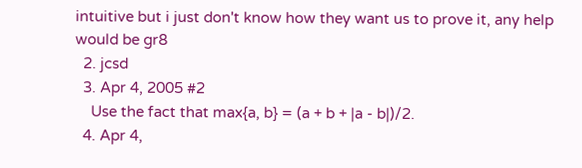intuitive but i just don't know how they want us to prove it, any help would be gr8
  2. jcsd
  3. Apr 4, 2005 #2
    Use the fact that max{a, b} = (a + b + |a - b|)/2.
  4. Apr 4,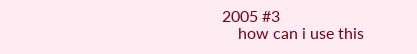2005 #3
    how can i use this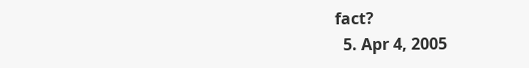fact?
  5. Apr 4, 2005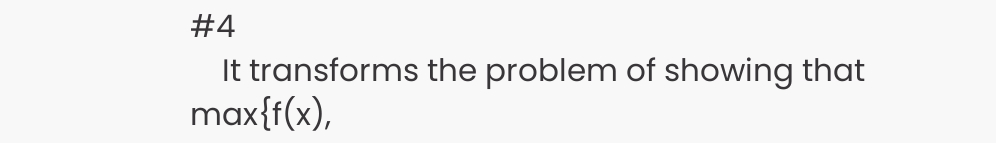#4
    It transforms the problem of showing that max{f(x),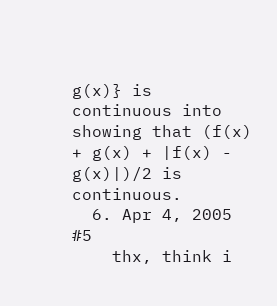g(x)} is continuous into showing that (f(x) + g(x) + |f(x) - g(x)|)/2 is continuous.
  6. Apr 4, 2005 #5
    thx, think i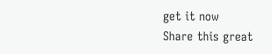get it now
Share this great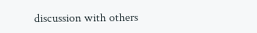discussion with others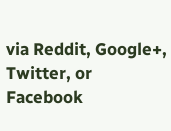via Reddit, Google+, Twitter, or Facebook